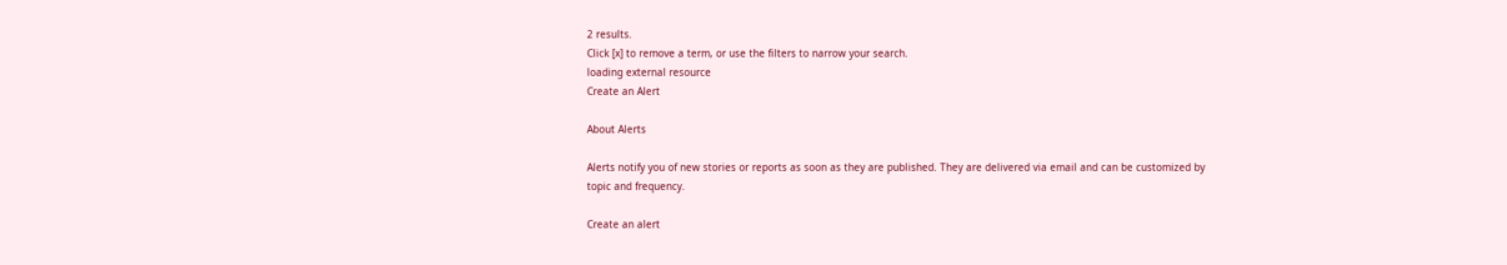2 results.
Click [x] to remove a term, or use the filters to narrow your search.
loading external resource
Create an Alert

About Alerts

Alerts notify you of new stories or reports as soon as they are published. They are delivered via email and can be customized by topic and frequency.

Create an alert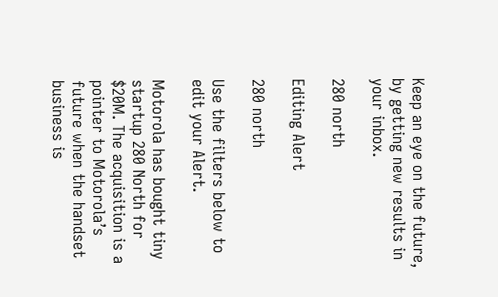Keep an eye on the future, by getting new results in your inbox.

280 north

Editing Alert

280 north

Use the filters below to edit your Alert.

Motorola has bought tiny startup 280 North for $20M. The acquisition is a pointer to Motorola’s future when the handset business is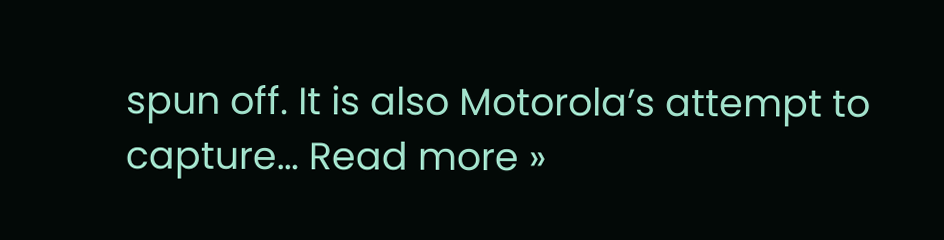spun off. It is also Motorola’s attempt to capture… Read more »